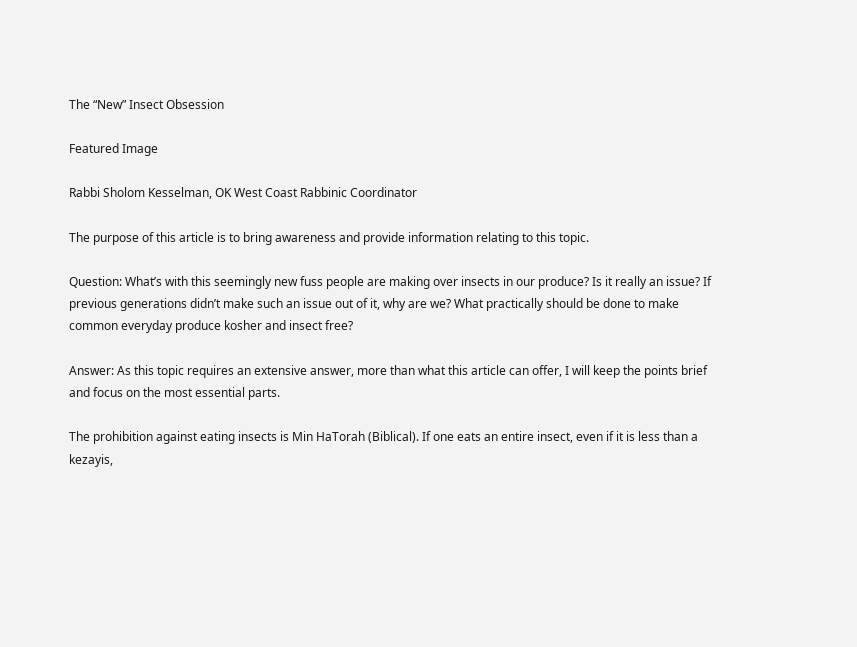The “New” Insect Obsession

Featured Image

Rabbi Sholom Kesselman, OK West Coast Rabbinic Coordinator

The purpose of this article is to bring awareness and provide information relating to this topic.

Question: What’s with this seemingly new fuss people are making over insects in our produce? Is it really an issue? If previous generations didn’t make such an issue out of it, why are we? What practically should be done to make common everyday produce kosher and insect free?

Answer: As this topic requires an extensive answer, more than what this article can offer, I will keep the points brief and focus on the most essential parts.

The prohibition against eating insects is Min HaTorah (Biblical). If one eats an entire insect, even if it is less than a kezayis,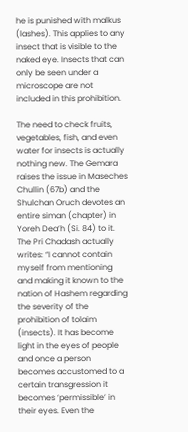he is punished with malkus (lashes). This applies to any insect that is visible to the naked eye. Insects that can only be seen under a microscope are not included in this prohibition.

The need to check fruits, vegetables, fish, and even water for insects is actually nothing new. The Gemara raises the issue in Maseches Chullin (67b) and the Shulchan Oruch devotes an entire siman (chapter) in Yoreh Dea’h (Si. 84) to it. The Pri Chadash actually writes: “I cannot contain myself from mentioning and making it known to the nation of Hashem regarding the severity of the prohibition of tolaim (insects). It has become light in the eyes of people and once a person becomes accustomed to a certain transgression it becomes ‘permissible’ in their eyes. Even the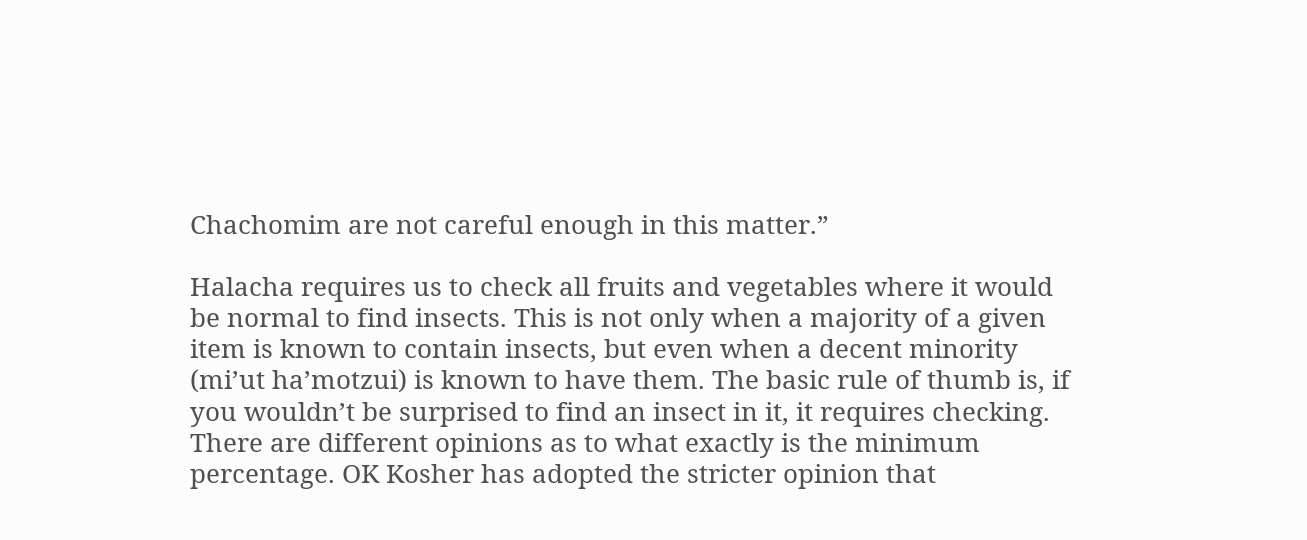Chachomim are not careful enough in this matter.”

Halacha requires us to check all fruits and vegetables where it would be normal to find insects. This is not only when a majority of a given item is known to contain insects, but even when a decent minority (mi’ut ha’motzui) is known to have them. The basic rule of thumb is, if you wouldn’t be surprised to find an insect in it, it requires checking. There are different opinions as to what exactly is the minimum percentage. OK Kosher has adopted the stricter opinion that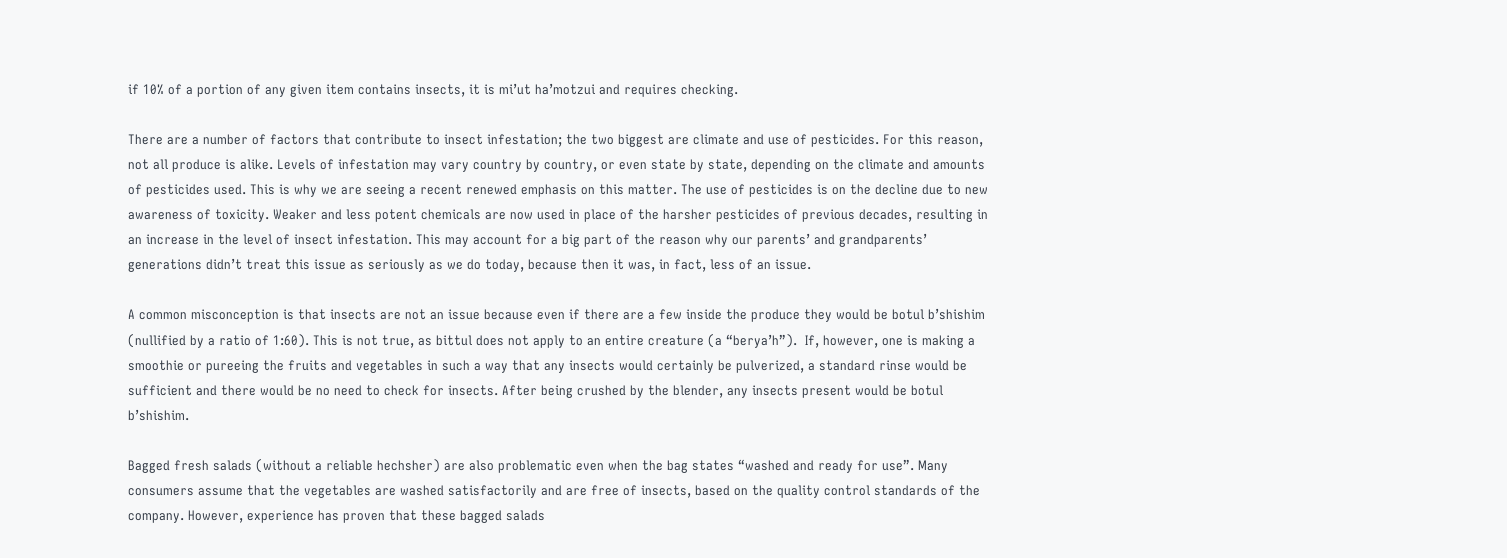if 10% of a portion of any given item contains insects, it is mi’ut ha’motzui and requires checking.

There are a number of factors that contribute to insect infestation; the two biggest are climate and use of pesticides. For this reason, not all produce is alike. Levels of infestation may vary country by country, or even state by state, depending on the climate and amounts of pesticides used. This is why we are seeing a recent renewed emphasis on this matter. The use of pesticides is on the decline due to new awareness of toxicity. Weaker and less potent chemicals are now used in place of the harsher pesticides of previous decades, resulting in an increase in the level of insect infestation. This may account for a big part of the reason why our parents’ and grandparents’ generations didn’t treat this issue as seriously as we do today, because then it was, in fact, less of an issue.

A common misconception is that insects are not an issue because even if there are a few inside the produce they would be botul b’shishim (nullified by a ratio of 1:60). This is not true, as bittul does not apply to an entire creature (a “berya’h”).  If, however, one is making a smoothie or pureeing the fruits and vegetables in such a way that any insects would certainly be pulverized, a standard rinse would be sufficient and there would be no need to check for insects. After being crushed by the blender, any insects present would be botul b’shishim.

Bagged fresh salads (without a reliable hechsher) are also problematic even when the bag states “washed and ready for use”. Many consumers assume that the vegetables are washed satisfactorily and are free of insects, based on the quality control standards of the company. However, experience has proven that these bagged salads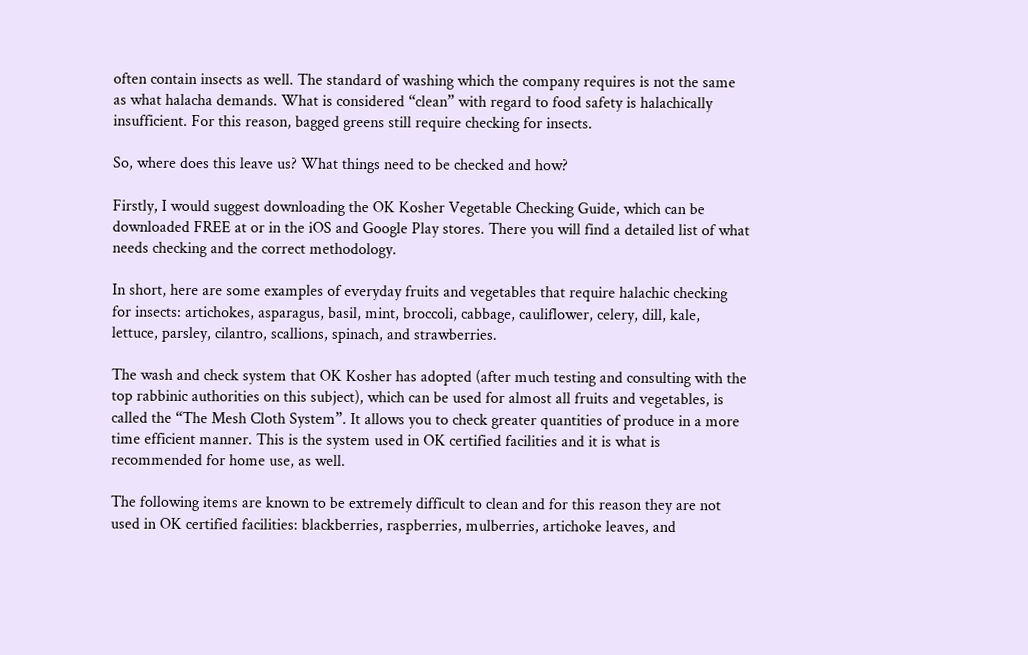often contain insects as well. The standard of washing which the company requires is not the same as what halacha demands. What is considered “clean” with regard to food safety is halachically insufficient. For this reason, bagged greens still require checking for insects.

So, where does this leave us? What things need to be checked and how?

Firstly, I would suggest downloading the OK Kosher Vegetable Checking Guide, which can be downloaded FREE at or in the iOS and Google Play stores. There you will find a detailed list of what needs checking and the correct methodology.

In short, here are some examples of everyday fruits and vegetables that require halachic checking for insects: artichokes, asparagus, basil, mint, broccoli, cabbage, cauliflower, celery, dill, kale, lettuce, parsley, cilantro, scallions, spinach, and strawberries.

The wash and check system that OK Kosher has adopted (after much testing and consulting with the top rabbinic authorities on this subject), which can be used for almost all fruits and vegetables, is called the “The Mesh Cloth System”. It allows you to check greater quantities of produce in a more time efficient manner. This is the system used in OK certified facilities and it is what is recommended for home use, as well.

The following items are known to be extremely difficult to clean and for this reason they are not used in OK certified facilities: blackberries, raspberries, mulberries, artichoke leaves, and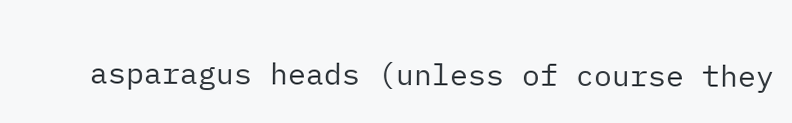asparagus heads (unless of course they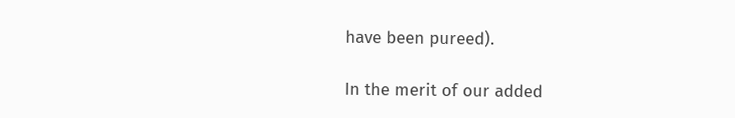have been pureed).

In the merit of our added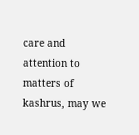care and attention to matters of kashrus, may we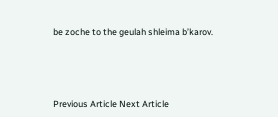be zoche to the geulah shleima b’karov.




Previous Article Next Article